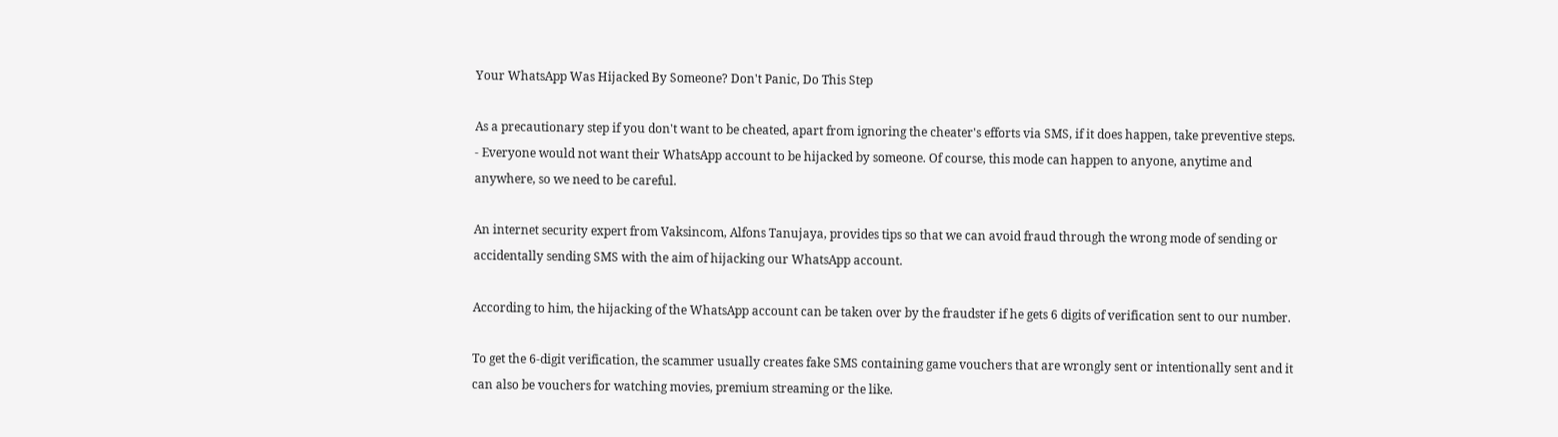Your WhatsApp Was Hijacked By Someone? Don't Panic, Do This Step

As a precautionary step if you don't want to be cheated, apart from ignoring the cheater's efforts via SMS, if it does happen, take preventive steps. - Everyone would not want their WhatsApp account to be hijacked by someone. Of course, this mode can happen to anyone, anytime and anywhere, so we need to be careful.

An internet security expert from Vaksincom, Alfons Tanujaya, provides tips so that we can avoid fraud through the wrong mode of sending or accidentally sending SMS with the aim of hijacking our WhatsApp account.

According to him, the hijacking of the WhatsApp account can be taken over by the fraudster if he gets 6 digits of verification sent to our number.

To get the 6-digit verification, the scammer usually creates fake SMS containing game vouchers that are wrongly sent or intentionally sent and it can also be vouchers for watching movies, premium streaming or the like.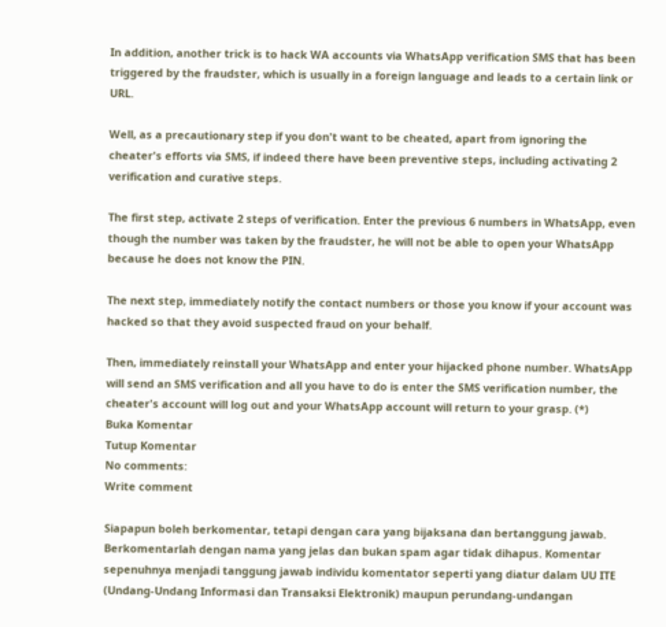In addition, another trick is to hack WA accounts via WhatsApp verification SMS that has been triggered by the fraudster, which is usually in a foreign language and leads to a certain link or URL.

Well, as a precautionary step if you don't want to be cheated, apart from ignoring the cheater's efforts via SMS, if indeed there have been preventive steps, including activating 2 verification and curative steps.

The first step, activate 2 steps of verification. Enter the previous 6 numbers in WhatsApp, even though the number was taken by the fraudster, he will not be able to open your WhatsApp because he does not know the PIN.

The next step, immediately notify the contact numbers or those you know if your account was hacked so that they avoid suspected fraud on your behalf.

Then, immediately reinstall your WhatsApp and enter your hijacked phone number. WhatsApp will send an SMS verification and all you have to do is enter the SMS verification number, the cheater's account will log out and your WhatsApp account will return to your grasp. (*)
Buka Komentar
Tutup Komentar
No comments:
Write comment

Siapapun boleh berkomentar, tetapi dengan cara yang bijaksana dan bertanggung jawab. Berkomentarlah dengan nama yang jelas dan bukan spam agar tidak dihapus. Komentar sepenuhnya menjadi tanggung jawab individu komentator seperti yang diatur dalam UU ITE (Undang-Undang Informasi dan Transaksi Elektronik) maupun perundang-undangan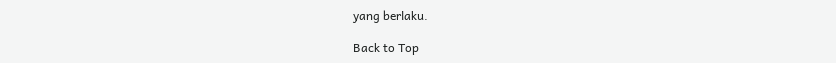yang berlaku.

Back to Top